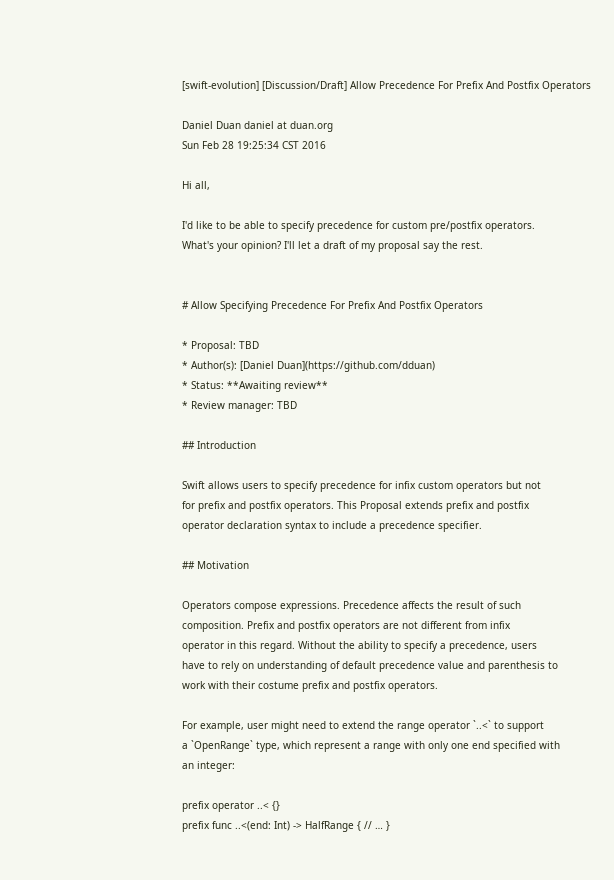[swift-evolution] [Discussion/Draft] Allow Precedence For Prefix And Postfix Operators

Daniel Duan daniel at duan.org
Sun Feb 28 19:25:34 CST 2016

Hi all,

I'd like to be able to specify precedence for custom pre/postfix operators.
What's your opinion? I'll let a draft of my proposal say the rest.


# Allow Specifying Precedence For Prefix And Postfix Operators

* Proposal: TBD
* Author(s): [Daniel Duan](https://github.com/dduan)
* Status: **Awaiting review**
* Review manager: TBD

## Introduction

Swift allows users to specify precedence for infix custom operators but not
for prefix and postfix operators. This Proposal extends prefix and postfix
operator declaration syntax to include a precedence specifier.

## Motivation

Operators compose expressions. Precedence affects the result of such
composition. Prefix and postfix operators are not different from infix
operator in this regard. Without the ability to specify a precedence, users
have to rely on understanding of default precedence value and parenthesis to
work with their costume prefix and postfix operators.

For example, user might need to extend the range operator `..<` to support
a `OpenRange` type, which represent a range with only one end specified with
an integer:

prefix operator ..< {}
prefix func ..<(end: Int) -> HalfRange { // … }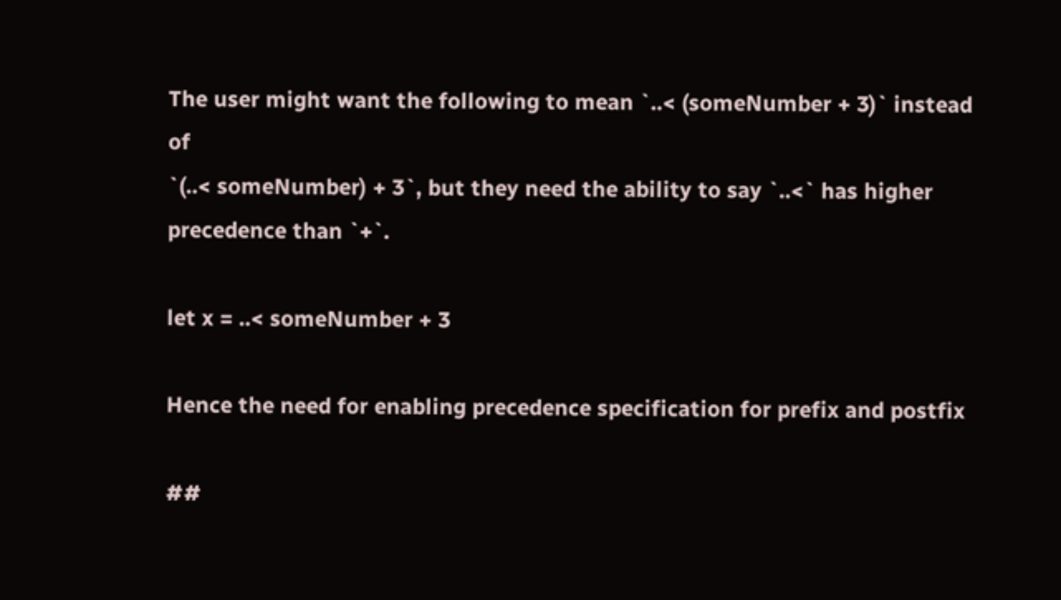The user might want the following to mean `..< (someNumber + 3)` instead of
`(..< someNumber) + 3`, but they need the ability to say `..<` has higher
precedence than `+`.

let x = ..< someNumber + 3

Hence the need for enabling precedence specification for prefix and postfix

##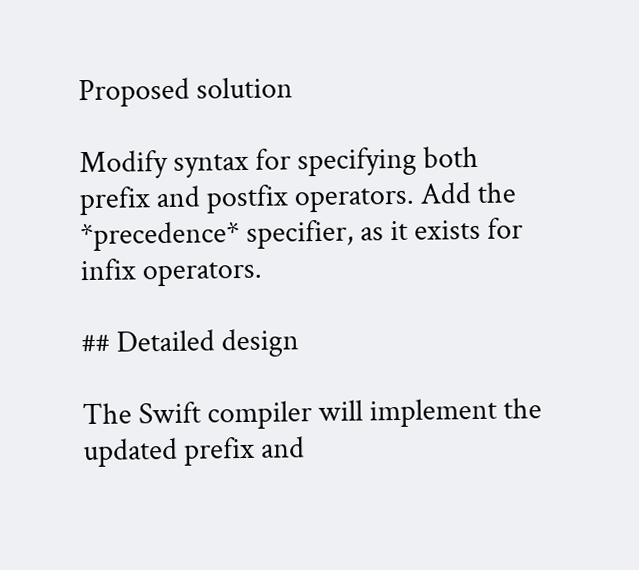Proposed solution

Modify syntax for specifying both prefix and postfix operators. Add the
*precedence* specifier, as it exists for infix operators.

## Detailed design

The Swift compiler will implement the updated prefix and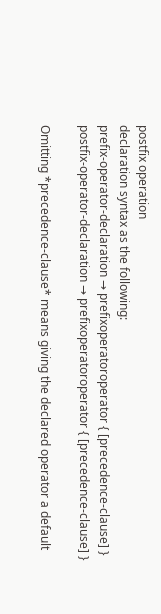postfix operation
declaration syntax as the following:
prefix-operator-declaration → prefixoperatoroperator { [precedence-clause] }
postfix-operator-declaration → prefixoperatoroperator { [precedence-clause] }

Omitting *precedence-clause* means giving the declared operator a default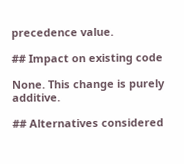precedence value.

## Impact on existing code

None. This change is purely additive.

## Alternatives considered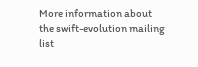More information about the swift-evolution mailing list